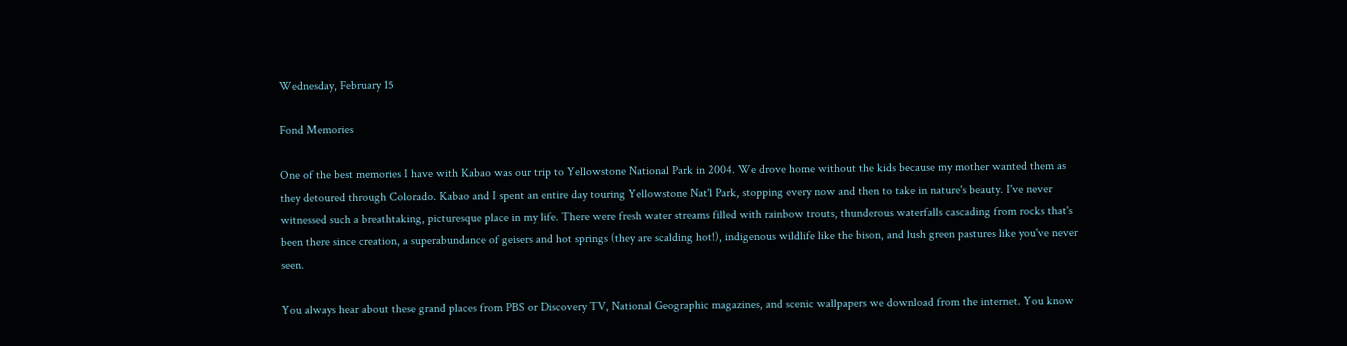Wednesday, February 15

Fond Memories

One of the best memories I have with Kabao was our trip to Yellowstone National Park in 2004. We drove home without the kids because my mother wanted them as they detoured through Colorado. Kabao and I spent an entire day touring Yellowstone Nat'l Park, stopping every now and then to take in nature's beauty. I've never witnessed such a breathtaking, picturesque place in my life. There were fresh water streams filled with rainbow trouts, thunderous waterfalls cascading from rocks that's been there since creation, a superabundance of geisers and hot springs (they are scalding hot!), indigenous wildlife like the bison, and lush green pastures like you've never seen.

You always hear about these grand places from PBS or Discovery TV, National Geographic magazines, and scenic wallpapers we download from the internet. You know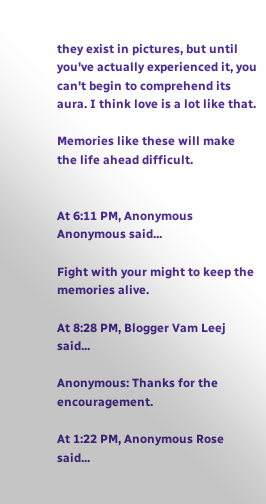they exist in pictures, but until you've actually experienced it, you can't begin to comprehend its aura. I think love is a lot like that.

Memories like these will make the life ahead difficult.


At 6:11 PM, Anonymous Anonymous said...

Fight with your might to keep the memories alive.

At 8:28 PM, Blogger Vam Leej said...

Anonymous: Thanks for the encouragement.

At 1:22 PM, Anonymous Rose said...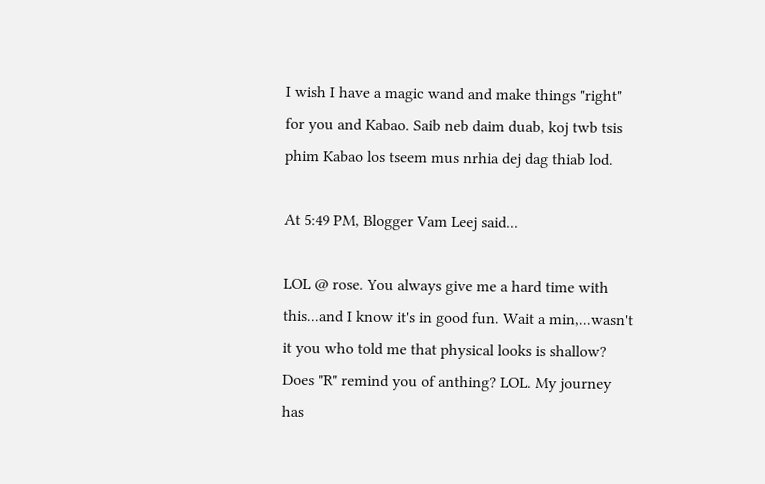I wish I have a magic wand and make things "right" for you and Kabao. Saib neb daim duab, koj twb tsis phim Kabao los tseem mus nrhia dej dag thiab lod.

At 5:49 PM, Blogger Vam Leej said...

LOL @ rose. You always give me a hard time with this...and I know it's in good fun. Wait a min,...wasn't it you who told me that physical looks is shallow? Does "R" remind you of anthing? LOL. My journey has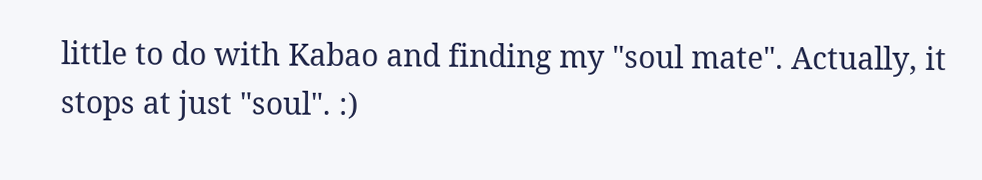little to do with Kabao and finding my "soul mate". Actually, it stops at just "soul". :)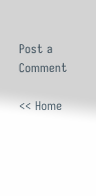Post a Comment

<< Home